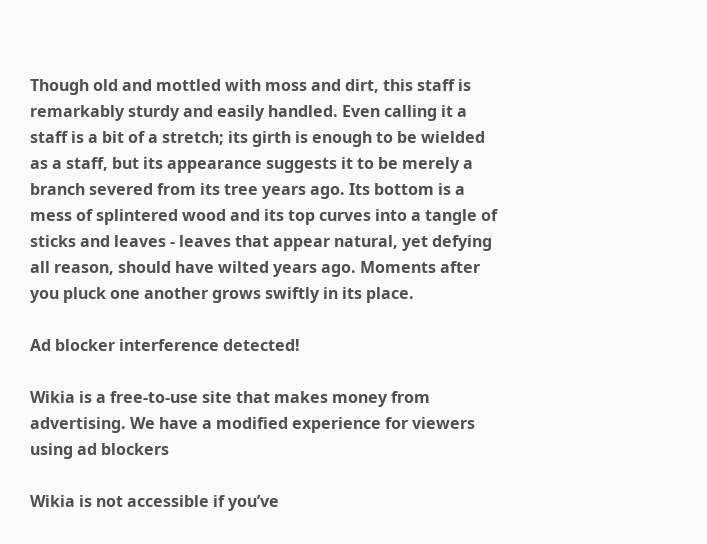Though old and mottled with moss and dirt, this staff is remarkably sturdy and easily handled. Even calling it a staff is a bit of a stretch; its girth is enough to be wielded as a staff, but its appearance suggests it to be merely a branch severed from its tree years ago. Its bottom is a mess of splintered wood and its top curves into a tangle of sticks and leaves - leaves that appear natural, yet defying all reason, should have wilted years ago. Moments after you pluck one another grows swiftly in its place.

Ad blocker interference detected!

Wikia is a free-to-use site that makes money from advertising. We have a modified experience for viewers using ad blockers

Wikia is not accessible if you’ve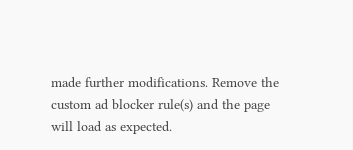made further modifications. Remove the custom ad blocker rule(s) and the page will load as expected.